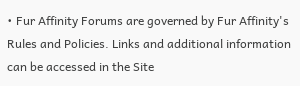• Fur Affinity Forums are governed by Fur Affinity's Rules and Policies. Links and additional information can be accessed in the Site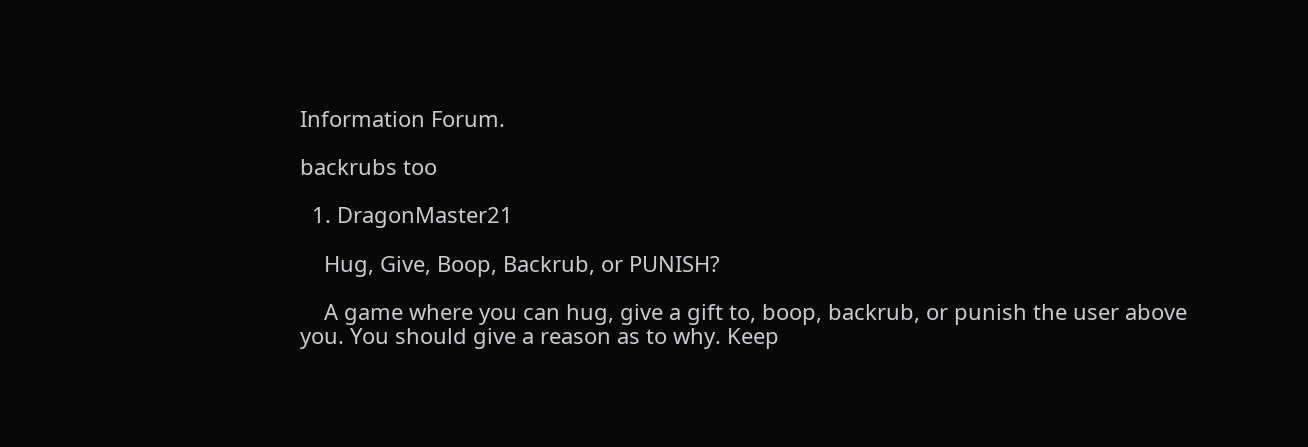Information Forum.

backrubs too

  1. DragonMaster21

    Hug, Give, Boop, Backrub, or PUNISH?

    A game where you can hug, give a gift to, boop, backrub, or punish the user above you. You should give a reason as to why. Keep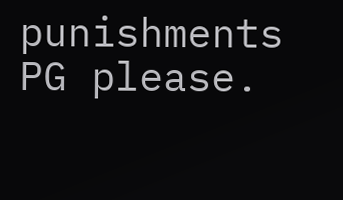punishments PG please.